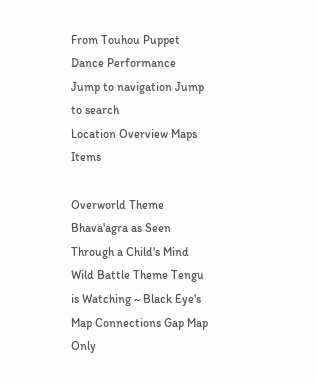From Touhou Puppet Dance Performance
Jump to navigation Jump to search
Location Overview Maps Items

Overworld Theme Bhava'agra as Seen Through a Child's Mind
Wild Battle Theme Tengu is Watching ~ Black Eye's
Map Connections Gap Map Only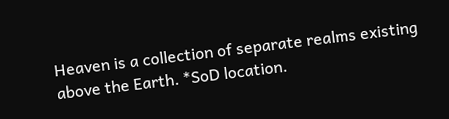Heaven is a collection of separate realms existing above the Earth. *SoD location.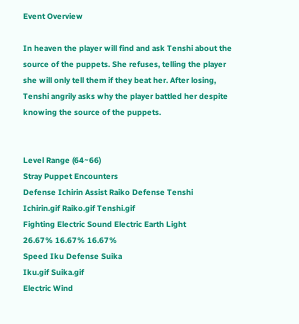Event Overview

In heaven the player will find and ask Tenshi about the source of the puppets. She refuses, telling the player she will only tell them if they beat her. After losing, Tenshi angrily asks why the player battled her despite knowing the source of the puppets.


Level Range (64~66)
Stray Puppet Encounters
Defense Ichirin Assist Raiko Defense Tenshi
Ichirin.gif Raiko.gif Tenshi.gif
Fighting Electric Sound Electric Earth Light
26.67% 16.67% 16.67%
Speed Iku Defense Suika
Iku.gif Suika.gif
Electric Wind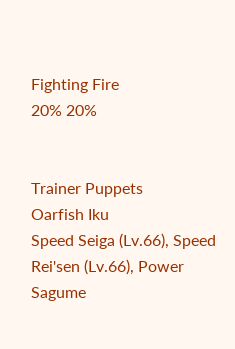Fighting Fire
20% 20%


Trainer Puppets
Oarfish Iku
Speed Seiga (Lv.66), Speed Rei'sen (Lv.66), Power Sagume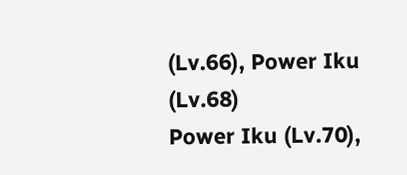(Lv.66), Power Iku (Lv.68)
Power Iku (Lv.70),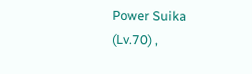Power Suika (Lv.70) ,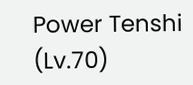Power Tenshi (Lv.70)